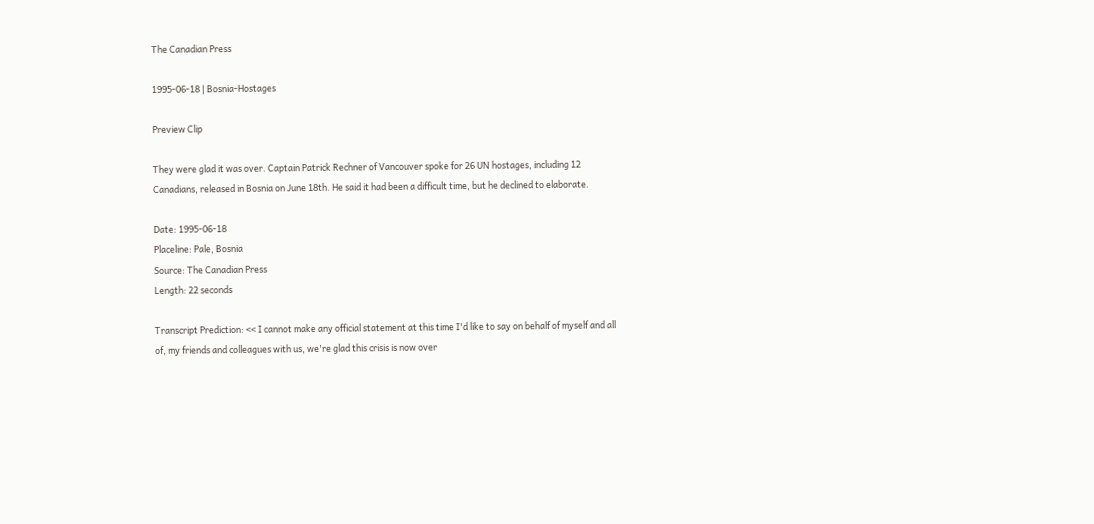The Canadian Press

1995-06-18 | Bosnia-Hostages

Preview Clip

They were glad it was over. Captain Patrick Rechner of Vancouver spoke for 26 UN hostages, including 12 Canadians, released in Bosnia on June 18th. He said it had been a difficult time, but he declined to elaborate.

Date: 1995-06-18
Placeline: Pale, Bosnia
Source: The Canadian Press
Length: 22 seconds

Transcript Prediction: << I cannot make any official statement at this time I'd like to say on behalf of myself and all of, my friends and colleagues with us, we're glad this crisis is now over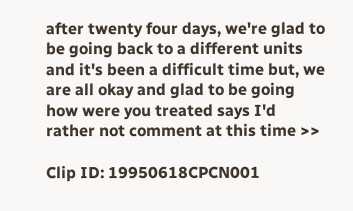after twenty four days, we're glad to be going back to a different units and it's been a difficult time but, we are all okay and glad to be going how were you treated says I'd rather not comment at this time >>

Clip ID: 19950618CPCN001